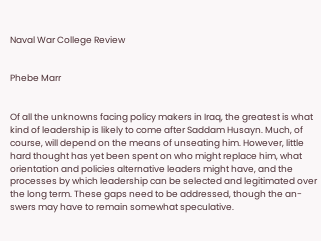Naval War College Review


Phebe Marr


Of all the unknowns facing policy makers in Iraq, the greatest is what kind of leadership is likely to come after Saddam Husayn. Much, of course, will depend on the means of unseating him. However, little hard thought has yet been spent on who might replace him, what orientation and policies alternative leaders might have, and the processes by which leadership can be selected and legitimated over the long term. These gaps need to be addressed, though the an- swers may have to remain somewhat speculative.